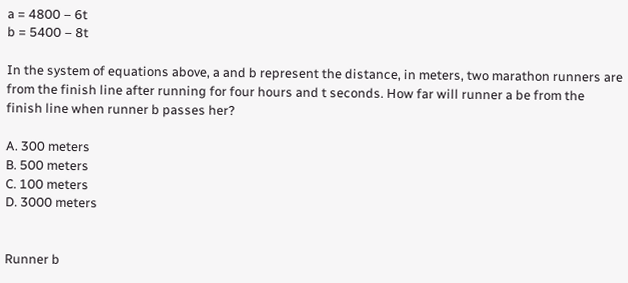a = 4800 – 6t
b = 5400 – 8t

In the system of equations above, a and b represent the distance, in meters, two marathon runners are from the finish line after running for four hours and t seconds. How far will runner a be from the finish line when runner b passes her?

A. 300 meters
B. 500 meters
C. 100 meters
D. 3000 meters


Runner b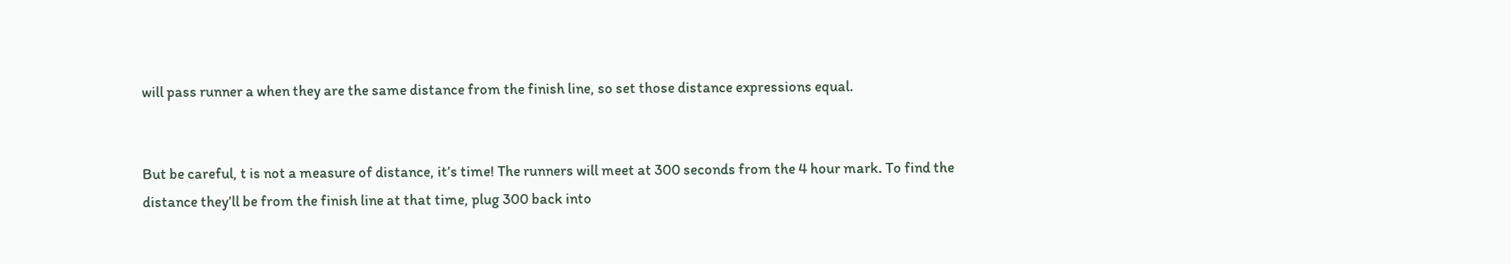will pass runner a when they are the same distance from the finish line, so set those distance expressions equal.


But be careful, t is not a measure of distance, it’s time! The runners will meet at 300 seconds from the 4 hour mark. To find the distance they’ll be from the finish line at that time, plug 300 back into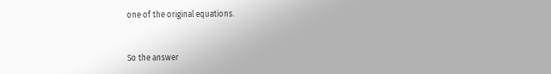one of the original equations.


So the answer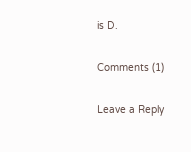is D.

Comments (1)

Leave a Reply